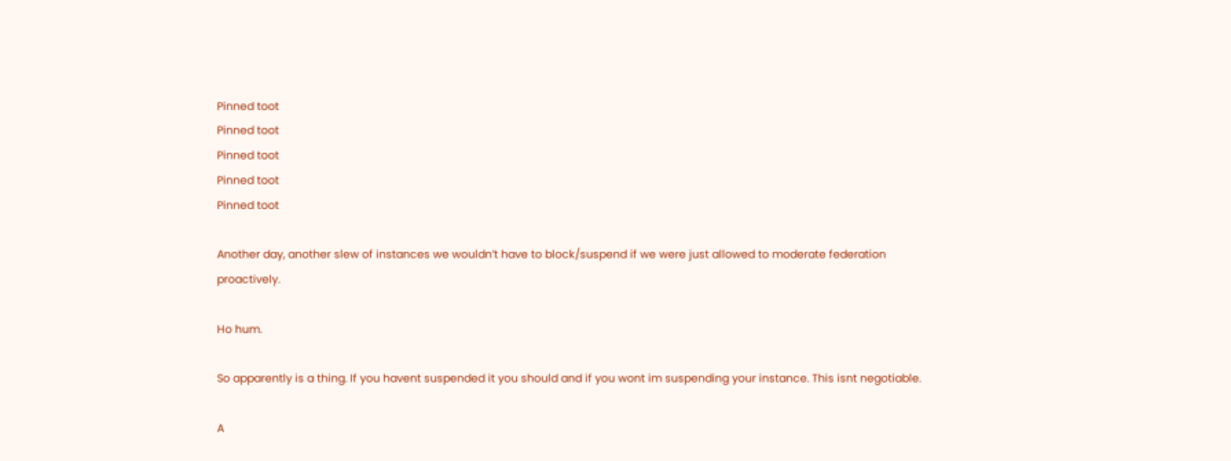Pinned toot
Pinned toot
Pinned toot
Pinned toot
Pinned toot

Another day, another slew of instances we wouldn’t have to block/suspend if we were just allowed to moderate federation proactively.

Ho hum.

So apparently is a thing. If you havent suspended it you should and if you wont im suspending your instance. This isnt negotiable.

A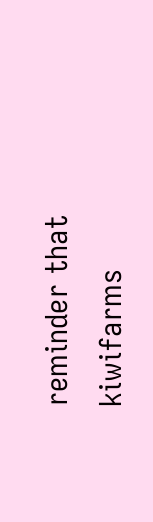reminder that kiwifarms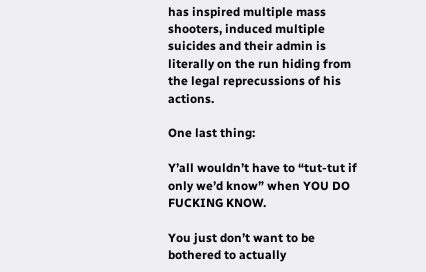has inspired multiple mass shooters, induced multiple suicides and their admin is literally on the run hiding from the legal reprecussions of his actions.

One last thing:

Y’all wouldn’t have to “tut-tut if only we’d know” when YOU DO FUCKING KNOW.

You just don’t want to be bothered to actually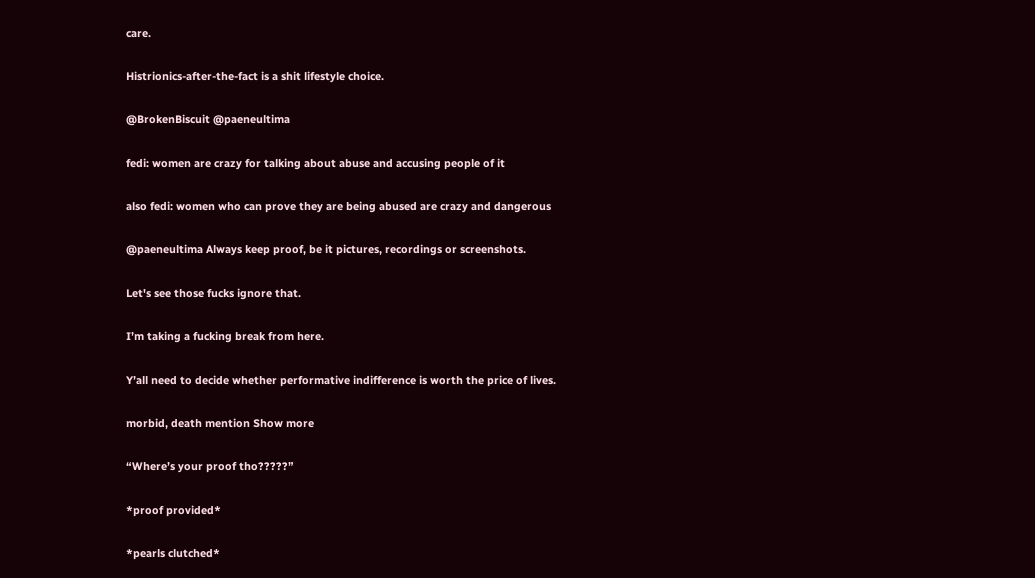care.

Histrionics-after-the-fact is a shit lifestyle choice.

@BrokenBiscuit @paeneultima

fedi: women are crazy for talking about abuse and accusing people of it

also fedi: women who can prove they are being abused are crazy and dangerous

@paeneultima Always keep proof, be it pictures, recordings or screenshots.

Let's see those fucks ignore that.

I’m taking a fucking break from here.

Y’all need to decide whether performative indifference is worth the price of lives.

morbid, death mention Show more

“Where’s your proof tho?????”

*proof provided*

*pearls clutched*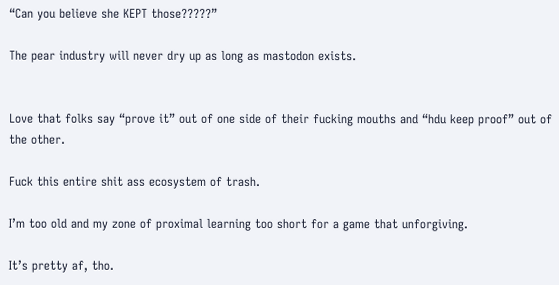“Can you believe she KEPT those?????”

The pear industry will never dry up as long as mastodon exists.


Love that folks say “prove it” out of one side of their fucking mouths and “hdu keep proof” out of the other.

Fuck this entire shit ass ecosystem of trash.

I’m too old and my zone of proximal learning too short for a game that unforgiving.

It’s pretty af, tho.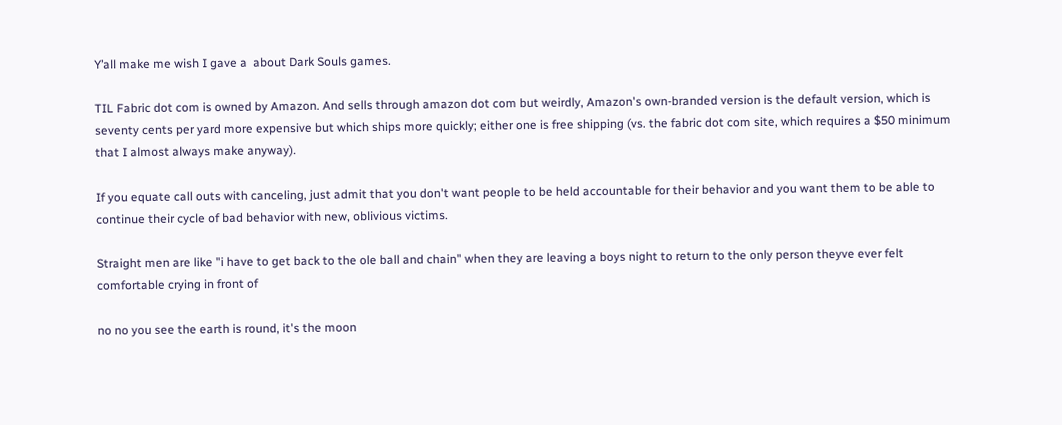Y’all make me wish I gave a  about Dark Souls games.

TIL Fabric dot com is owned by Amazon. And sells through amazon dot com but weirdly, Amazon's own-branded version is the default version, which is seventy cents per yard more expensive but which ships more quickly; either one is free shipping (vs. the fabric dot com site, which requires a $50 minimum that I almost always make anyway).

If you equate call outs with canceling, just admit that you don't want people to be held accountable for their behavior and you want them to be able to continue their cycle of bad behavior with new, oblivious victims.

Straight men are like "i have to get back to the ole ball and chain" when they are leaving a boys night to return to the only person theyve ever felt comfortable crying in front of

no no you see the earth is round, it's the moon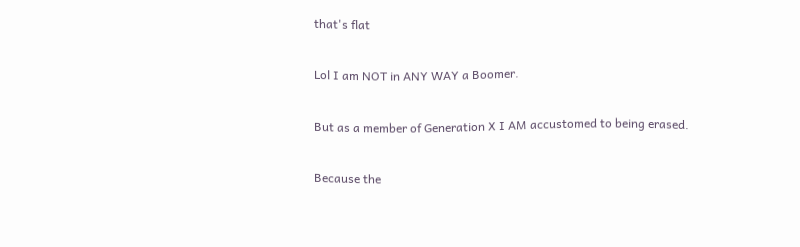that's flat

Lol I am NOT in ANY WAY a Boomer.

But as a member of Generation X I AM accustomed to being erased.

Because the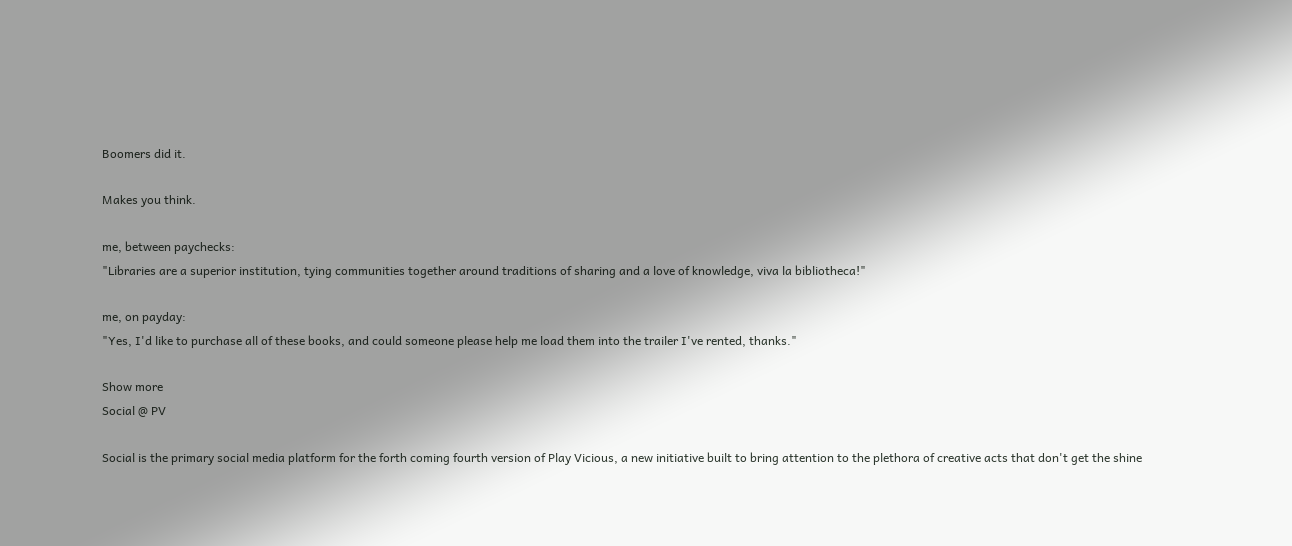Boomers did it.

Makes you think.

me, between paychecks:
"Libraries are a superior institution, tying communities together around traditions of sharing and a love of knowledge, viva la bibliotheca!"

me, on payday:
"Yes, I'd like to purchase all of these books, and could someone please help me load them into the trailer I've rented, thanks."

Show more
Social @ PV

Social is the primary social media platform for the forth coming fourth version of Play Vicious, a new initiative built to bring attention to the plethora of creative acts that don't get the shine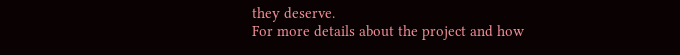they deserve.
For more details about the project and how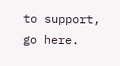to support, go here.